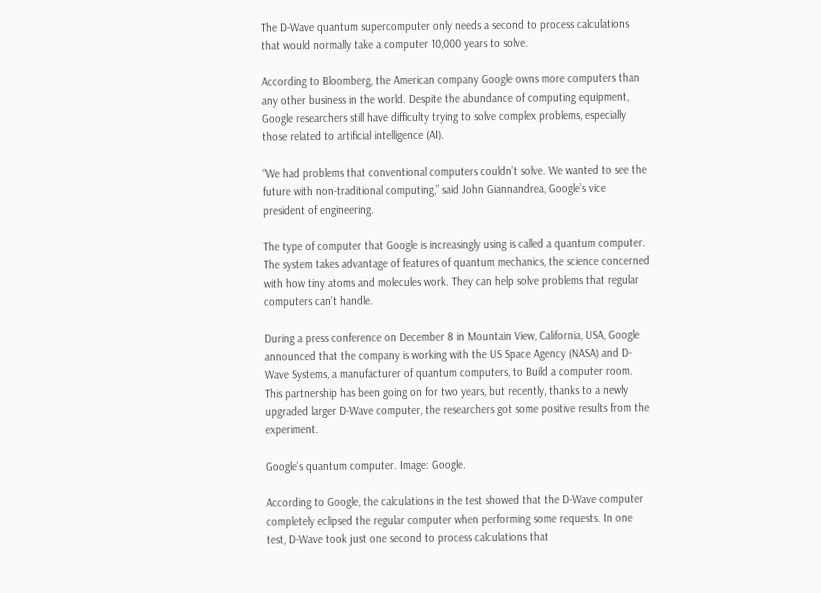The D-Wave quantum supercomputer only needs a second to process calculations that would normally take a computer 10,000 years to solve.

According to Bloomberg, the American company Google owns more computers than any other business in the world. Despite the abundance of computing equipment, Google researchers still have difficulty trying to solve complex problems, especially those related to artificial intelligence (AI).

“We had problems that conventional computers couldn’t solve. We wanted to see the future with non-traditional computing,” said John Giannandrea, Google’s vice president of engineering.

The type of computer that Google is increasingly using is called a quantum computer. The system takes advantage of features of quantum mechanics, the science concerned with how tiny atoms and molecules work. They can help solve problems that regular computers can’t handle.

During a press conference on December 8 in Mountain View, California, USA, Google announced that the company is working with the US Space Agency (NASA) and D-Wave Systems, a manufacturer of quantum computers, to Build a computer room. This partnership has been going on for two years, but recently, thanks to a newly upgraded larger D-Wave computer, the researchers got some positive results from the experiment.

Google’s quantum computer. Image: Google.

According to Google, the calculations in the test showed that the D-Wave computer completely eclipsed the regular computer when performing some requests. In one test, D-Wave took just one second to process calculations that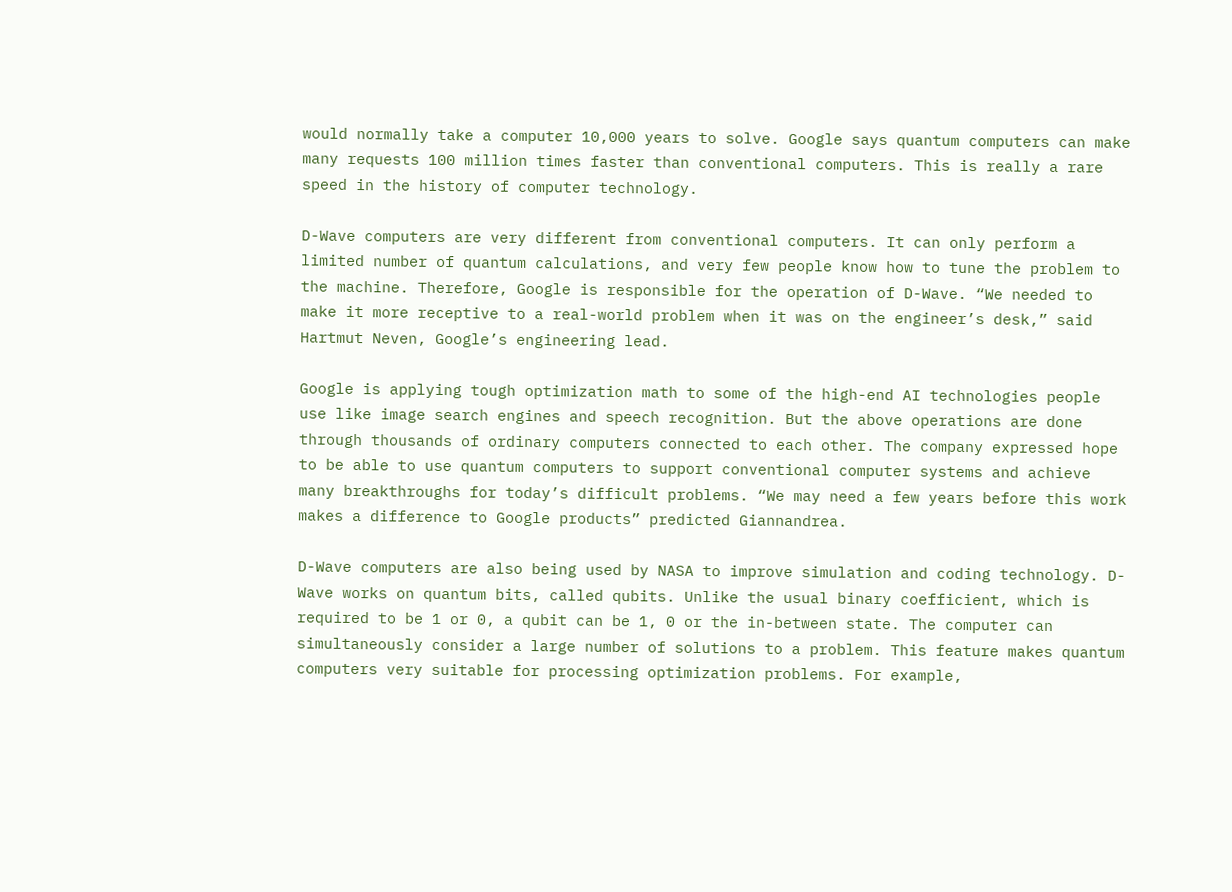would normally take a computer 10,000 years to solve. Google says quantum computers can make many requests 100 million times faster than conventional computers. This is really a rare speed in the history of computer technology.

D-Wave computers are very different from conventional computers. It can only perform a limited number of quantum calculations, and very few people know how to tune the problem to the machine. Therefore, Google is responsible for the operation of D-Wave. “We needed to make it more receptive to a real-world problem when it was on the engineer’s desk,” said Hartmut Neven, Google’s engineering lead.

Google is applying tough optimization math to some of the high-end AI technologies people use like image search engines and speech recognition. But the above operations are done through thousands of ordinary computers connected to each other. The company expressed hope to be able to use quantum computers to support conventional computer systems and achieve many breakthroughs for today’s difficult problems. “We may need a few years before this work makes a difference to Google products” predicted Giannandrea.

D-Wave computers are also being used by NASA to improve simulation and coding technology. D-Wave works on quantum bits, called qubits. Unlike the usual binary coefficient, which is required to be 1 or 0, a qubit can be 1, 0 or the in-between state. The computer can simultaneously consider a large number of solutions to a problem. This feature makes quantum computers very suitable for processing optimization problems. For example,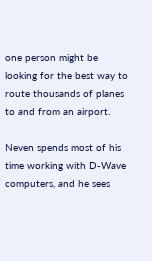one person might be looking for the best way to route thousands of planes to and from an airport.

Neven spends most of his time working with D-Wave computers, and he sees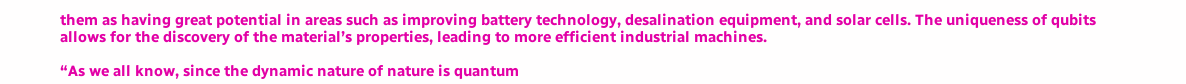them as having great potential in areas such as improving battery technology, desalination equipment, and solar cells. The uniqueness of qubits allows for the discovery of the material’s properties, leading to more efficient industrial machines.

“As we all know, since the dynamic nature of nature is quantum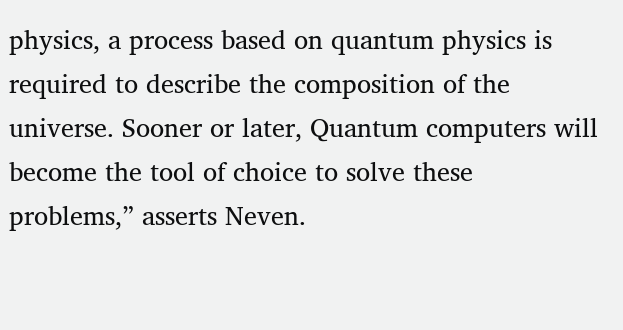physics, a process based on quantum physics is required to describe the composition of the universe. Sooner or later, Quantum computers will become the tool of choice to solve these problems,” asserts Neven.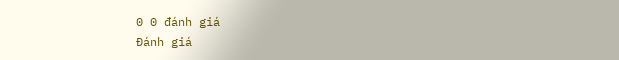0 0 đánh giá
Đánh giá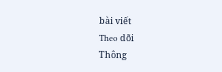bài viết
Theo dõi
Thông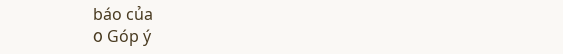báo của
0 Góp ý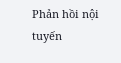Phản hồi nội tuyến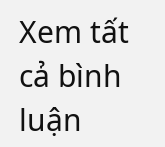Xem tất cả bình luận